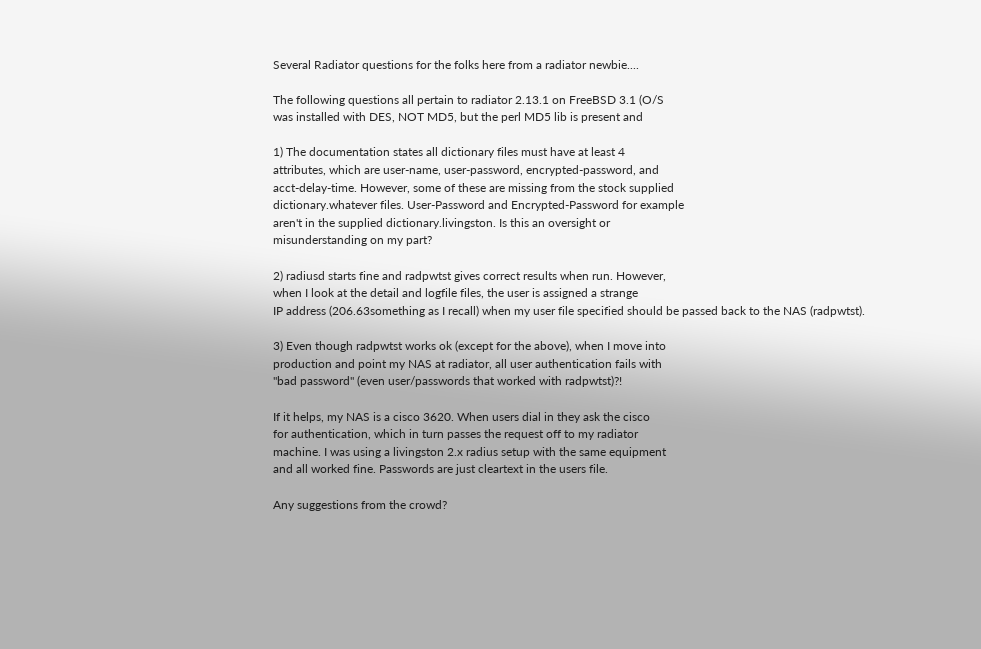Several Radiator questions for the folks here from a radiator newbie....

The following questions all pertain to radiator 2.13.1 on FreeBSD 3.1 (O/S
was installed with DES, NOT MD5, but the perl MD5 lib is present and

1) The documentation states all dictionary files must have at least 4
attributes, which are user-name, user-password, encrypted-password, and
acct-delay-time. However, some of these are missing from the stock supplied
dictionary.whatever files. User-Password and Encrypted-Password for example
aren't in the supplied dictionary.livingston. Is this an oversight or
misunderstanding on my part?

2) radiusd starts fine and radpwtst gives correct results when run. However,
when I look at the detail and logfile files, the user is assigned a strange
IP address (206.63something as I recall) when my user file specified should be passed back to the NAS (radpwtst).

3) Even though radpwtst works ok (except for the above), when I move into
production and point my NAS at radiator, all user authentication fails with
"bad password" (even user/passwords that worked with radpwtst)?!

If it helps, my NAS is a cisco 3620. When users dial in they ask the cisco
for authentication, which in turn passes the request off to my radiator
machine. I was using a livingston 2.x radius setup with the same equipment
and all worked fine. Passwords are just cleartext in the users file.

Any suggestions from the crowd?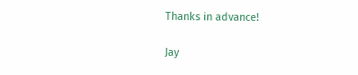Thanks in advance!

Jay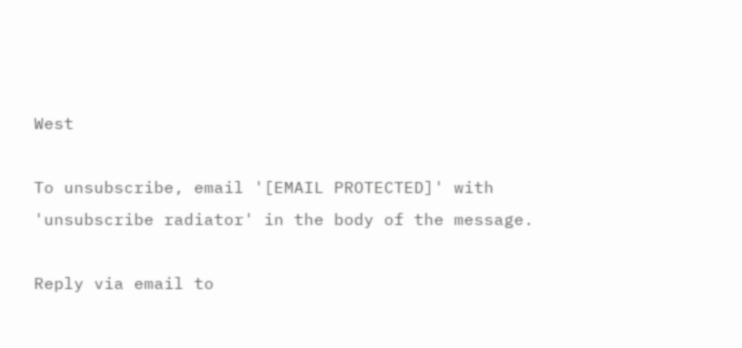West

To unsubscribe, email '[EMAIL PROTECTED]' with
'unsubscribe radiator' in the body of the message.

Reply via email to